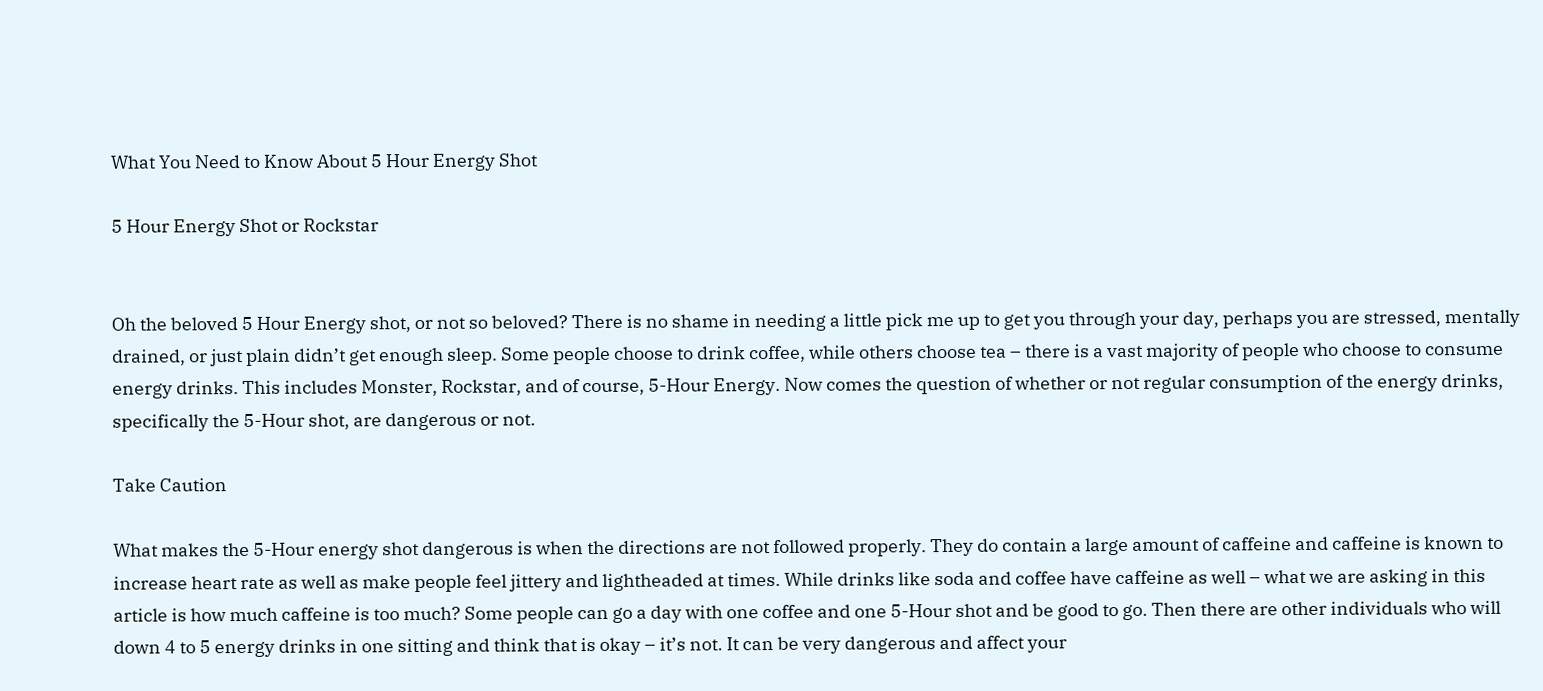What You Need to Know About 5 Hour Energy Shot

5 Hour Energy Shot or Rockstar


Oh the beloved 5 Hour Energy shot, or not so beloved? There is no shame in needing a little pick me up to get you through your day, perhaps you are stressed, mentally drained, or just plain didn’t get enough sleep. Some people choose to drink coffee, while others choose tea – there is a vast majority of people who choose to consume energy drinks. This includes Monster, Rockstar, and of course, 5-Hour Energy. Now comes the question of whether or not regular consumption of the energy drinks, specifically the 5-Hour shot, are dangerous or not.

Take Caution

What makes the 5-Hour energy shot dangerous is when the directions are not followed properly. They do contain a large amount of caffeine and caffeine is known to increase heart rate as well as make people feel jittery and lightheaded at times. While drinks like soda and coffee have caffeine as well – what we are asking in this article is how much caffeine is too much? Some people can go a day with one coffee and one 5-Hour shot and be good to go. Then there are other individuals who will down 4 to 5 energy drinks in one sitting and think that is okay – it’s not. It can be very dangerous and affect your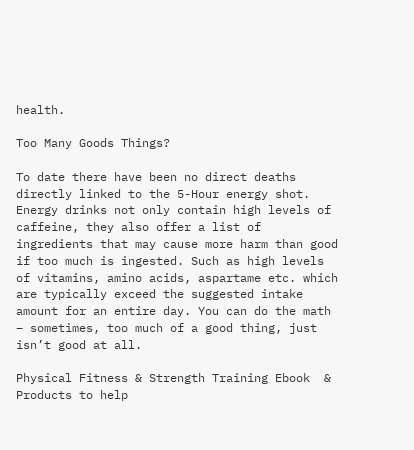health.

Too Many Goods Things?

To date there have been no direct deaths directly linked to the 5-Hour energy shot.  Energy drinks not only contain high levels of caffeine, they also offer a list of ingredients that may cause more harm than good if too much is ingested. Such as high levels of vitamins, amino acids, aspartame etc. which are typically exceed the suggested intake amount for an entire day. You can do the math – sometimes, too much of a good thing, just isn’t good at all.

Physical Fitness & Strength Training Ebook  & Products to help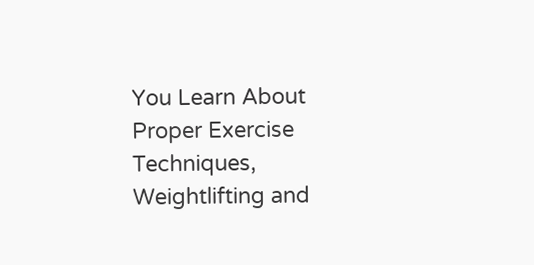You Learn About Proper Exercise Techniques, Weightlifting and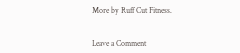More by Ruff Cut Fitness.


Leave a Comment